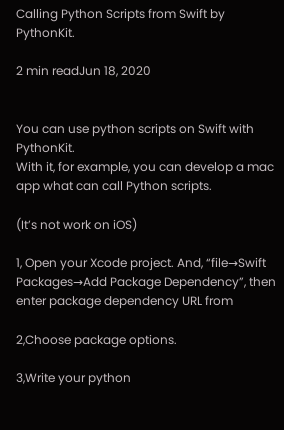Calling Python Scripts from Swift by PythonKit.

2 min readJun 18, 2020


You can use python scripts on Swift with PythonKit.
With it, for example, you can develop a mac app what can call Python scripts.

(It’s not work on iOS)

1, Open your Xcode project. And, “file→Swift Packages→Add Package Dependency”, then enter package dependency URL from

2,Choose package options.

3,Write your python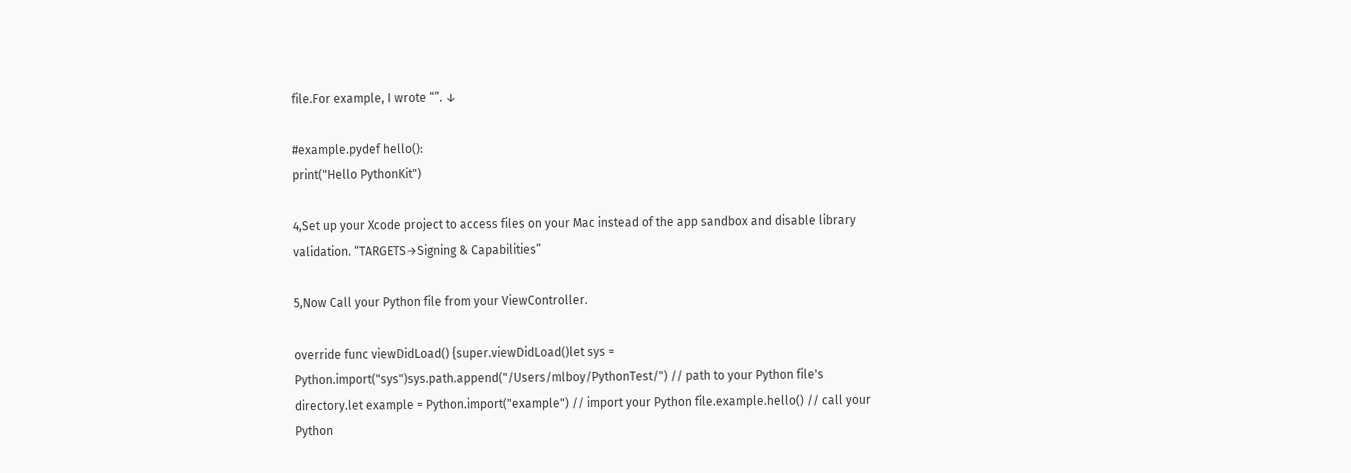file.For example, I wrote “”. ↓

#example.pydef hello():
print("Hello PythonKit")

4,Set up your Xcode project to access files on your Mac instead of the app sandbox and disable library validation. “TARGETS→Signing & Capabilities”

5,Now Call your Python file from your ViewController.

override func viewDidLoad() {super.viewDidLoad()let sys = Python.import("sys")sys.path.append("/Users/mlboy/PythonTest/") // path to your Python file's directory.let example = Python.import("example") // import your Python file.example.hello() // call your Python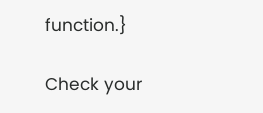function.}

Check your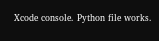Xcode console. Python file works.